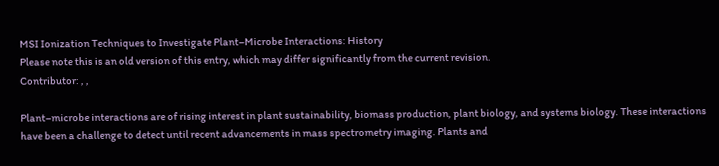MSI Ionization Techniques to Investigate Plant–Microbe Interactions: History
Please note this is an old version of this entry, which may differ significantly from the current revision.
Contributor: , ,

Plant–microbe interactions are of rising interest in plant sustainability, biomass production, plant biology, and systems biology. These interactions have been a challenge to detect until recent advancements in mass spectrometry imaging. Plants and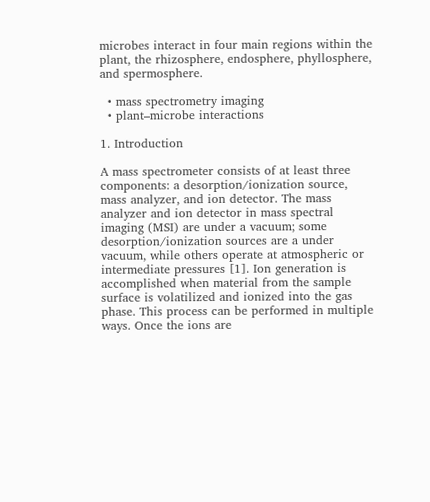microbes interact in four main regions within the plant, the rhizosphere, endosphere, phyllosphere, and spermosphere.

  • mass spectrometry imaging
  • plant–microbe interactions

1. Introduction

A mass spectrometer consists of at least three components: a desorption/ionization source, mass analyzer, and ion detector. The mass analyzer and ion detector in mass spectral imaging (MSI) are under a vacuum; some desorption/ionization sources are a under vacuum, while others operate at atmospheric or intermediate pressures [1]. Ion generation is accomplished when material from the sample surface is volatilized and ionized into the gas phase. This process can be performed in multiple ways. Once the ions are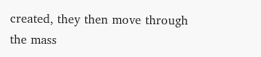created, they then move through the mass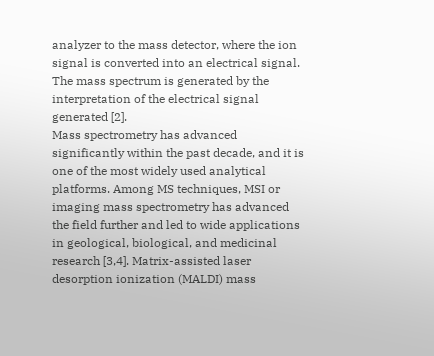analyzer to the mass detector, where the ion signal is converted into an electrical signal. The mass spectrum is generated by the interpretation of the electrical signal generated [2].
Mass spectrometry has advanced significantly within the past decade, and it is one of the most widely used analytical platforms. Among MS techniques, MSI or imaging mass spectrometry has advanced the field further and led to wide applications in geological, biological, and medicinal research [3,4]. Matrix-assisted laser desorption ionization (MALDI) mass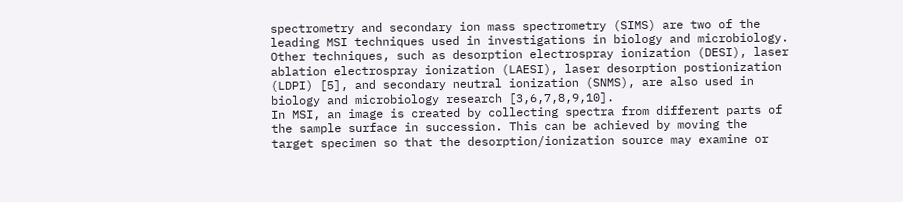spectrometry and secondary ion mass spectrometry (SIMS) are two of the leading MSI techniques used in investigations in biology and microbiology. Other techniques, such as desorption electrospray ionization (DESI), laser ablation electrospray ionization (LAESI), laser desorption postionization (LDPI) [5], and secondary neutral ionization (SNMS), are also used in biology and microbiology research [3,6,7,8,9,10].
In MSI, an image is created by collecting spectra from different parts of the sample surface in succession. This can be achieved by moving the target specimen so that the desorption/ionization source may examine or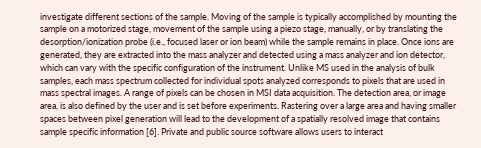investigate different sections of the sample. Moving of the sample is typically accomplished by mounting the sample on a motorized stage, movement of the sample using a piezo stage, manually, or by translating the desorption/ionization probe (i.e., focused laser or ion beam) while the sample remains in place. Once ions are generated, they are extracted into the mass analyzer and detected using a mass analyzer and ion detector, which can vary with the specific configuration of the instrument. Unlike MS used in the analysis of bulk samples, each mass spectrum collected for individual spots analyzed corresponds to pixels that are used in mass spectral images. A range of pixels can be chosen in MSI data acquisition. The detection area, or image area, is also defined by the user and is set before experiments. Rastering over a large area and having smaller spaces between pixel generation will lead to the development of a spatially resolved image that contains sample specific information [6]. Private and public source software allows users to interact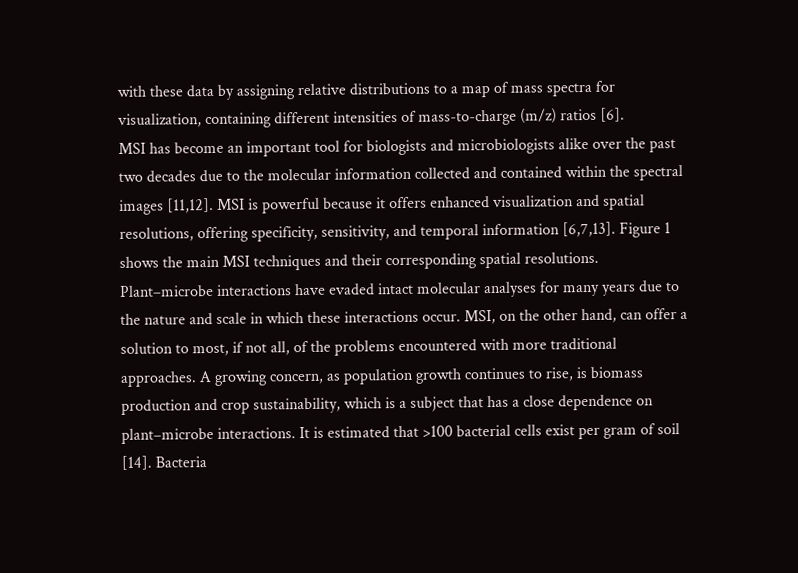with these data by assigning relative distributions to a map of mass spectra for visualization, containing different intensities of mass-to-charge (m/z) ratios [6].
MSI has become an important tool for biologists and microbiologists alike over the past two decades due to the molecular information collected and contained within the spectral images [11,12]. MSI is powerful because it offers enhanced visualization and spatial resolutions, offering specificity, sensitivity, and temporal information [6,7,13]. Figure 1 shows the main MSI techniques and their corresponding spatial resolutions. Plant–microbe interactions have evaded intact molecular analyses for many years due to the nature and scale in which these interactions occur. MSI, on the other hand, can offer a solution to most, if not all, of the problems encountered with more traditional approaches. A growing concern, as population growth continues to rise, is biomass production and crop sustainability, which is a subject that has a close dependence on plant–microbe interactions. It is estimated that >100 bacterial cells exist per gram of soil [14]. Bacteria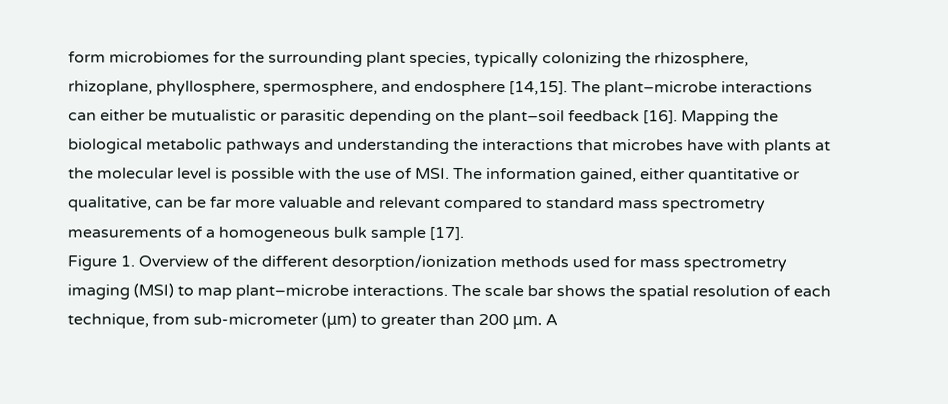form microbiomes for the surrounding plant species, typically colonizing the rhizosphere, rhizoplane, phyllosphere, spermosphere, and endosphere [14,15]. The plant–microbe interactions can either be mutualistic or parasitic depending on the plant–soil feedback [16]. Mapping the biological metabolic pathways and understanding the interactions that microbes have with plants at the molecular level is possible with the use of MSI. The information gained, either quantitative or qualitative, can be far more valuable and relevant compared to standard mass spectrometry measurements of a homogeneous bulk sample [17].
Figure 1. Overview of the different desorption/ionization methods used for mass spectrometry imaging (MSI) to map plant–microbe interactions. The scale bar shows the spatial resolution of each technique, from sub-micrometer (μm) to greater than 200 μm. A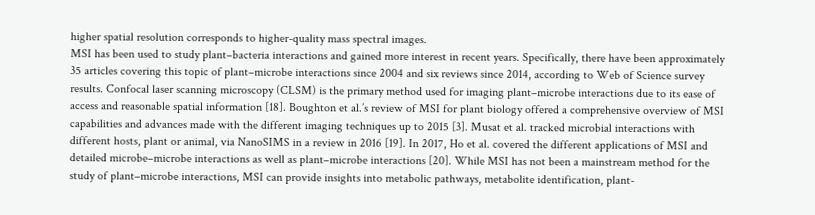higher spatial resolution corresponds to higher-quality mass spectral images.
MSI has been used to study plant–bacteria interactions and gained more interest in recent years. Specifically, there have been approximately 35 articles covering this topic of plant–microbe interactions since 2004 and six reviews since 2014, according to Web of Science survey results. Confocal laser scanning microscopy (CLSM) is the primary method used for imaging plant–microbe interactions due to its ease of access and reasonable spatial information [18]. Boughton et al.’s review of MSI for plant biology offered a comprehensive overview of MSI capabilities and advances made with the different imaging techniques up to 2015 [3]. Musat et al. tracked microbial interactions with different hosts, plant or animal, via NanoSIMS in a review in 2016 [19]. In 2017, Ho et al. covered the different applications of MSI and detailed microbe–microbe interactions as well as plant–microbe interactions [20]. While MSI has not been a mainstream method for the study of plant–microbe interactions, MSI can provide insights into metabolic pathways, metabolite identification, plant-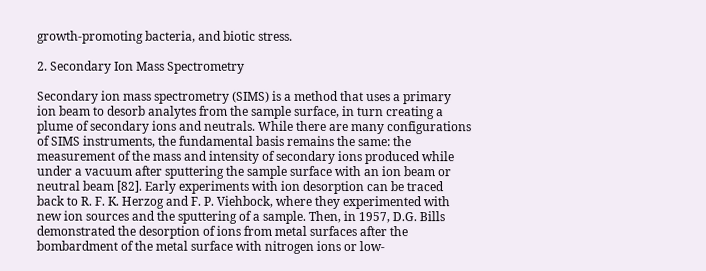growth-promoting bacteria, and biotic stress.

2. Secondary Ion Mass Spectrometry

Secondary ion mass spectrometry (SIMS) is a method that uses a primary ion beam to desorb analytes from the sample surface, in turn creating a plume of secondary ions and neutrals. While there are many configurations of SIMS instruments, the fundamental basis remains the same: the measurement of the mass and intensity of secondary ions produced while under a vacuum after sputtering the sample surface with an ion beam or neutral beam [82]. Early experiments with ion desorption can be traced back to R. F. K. Herzog and F. P. Viehbock, where they experimented with new ion sources and the sputtering of a sample. Then, in 1957, D.G. Bills demonstrated the desorption of ions from metal surfaces after the bombardment of the metal surface with nitrogen ions or low-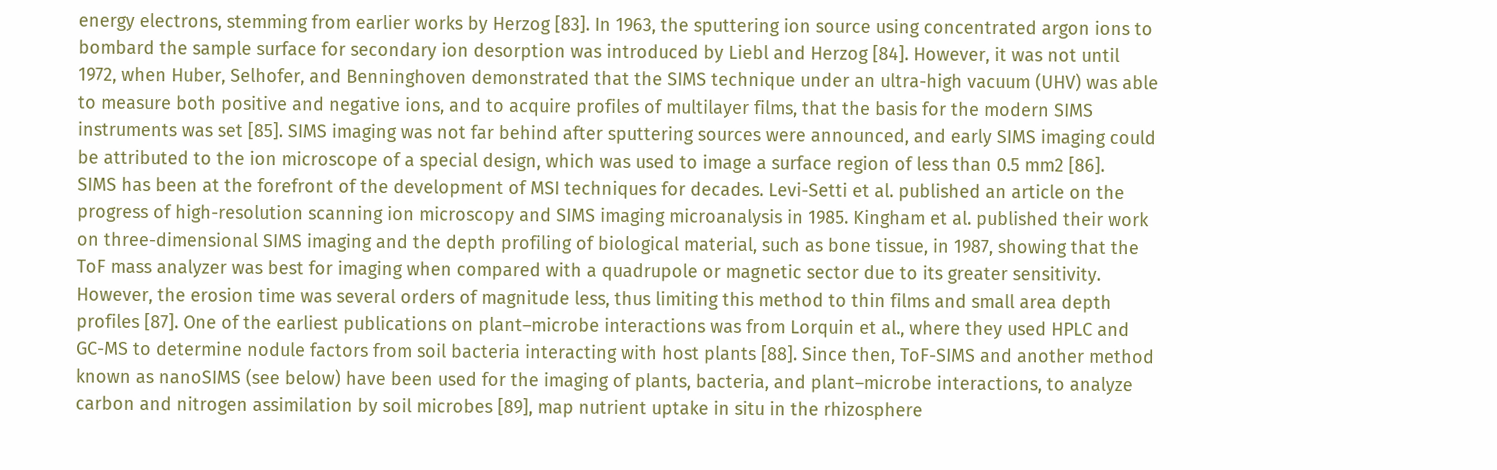energy electrons, stemming from earlier works by Herzog [83]. In 1963, the sputtering ion source using concentrated argon ions to bombard the sample surface for secondary ion desorption was introduced by Liebl and Herzog [84]. However, it was not until 1972, when Huber, Selhofer, and Benninghoven demonstrated that the SIMS technique under an ultra-high vacuum (UHV) was able to measure both positive and negative ions, and to acquire profiles of multilayer films, that the basis for the modern SIMS instruments was set [85]. SIMS imaging was not far behind after sputtering sources were announced, and early SIMS imaging could be attributed to the ion microscope of a special design, which was used to image a surface region of less than 0.5 mm2 [86].
SIMS has been at the forefront of the development of MSI techniques for decades. Levi-Setti et al. published an article on the progress of high-resolution scanning ion microscopy and SIMS imaging microanalysis in 1985. Kingham et al. published their work on three-dimensional SIMS imaging and the depth profiling of biological material, such as bone tissue, in 1987, showing that the ToF mass analyzer was best for imaging when compared with a quadrupole or magnetic sector due to its greater sensitivity. However, the erosion time was several orders of magnitude less, thus limiting this method to thin films and small area depth profiles [87]. One of the earliest publications on plant–microbe interactions was from Lorquin et al., where they used HPLC and GC-MS to determine nodule factors from soil bacteria interacting with host plants [88]. Since then, ToF-SIMS and another method known as nanoSIMS (see below) have been used for the imaging of plants, bacteria, and plant–microbe interactions, to analyze carbon and nitrogen assimilation by soil microbes [89], map nutrient uptake in situ in the rhizosphere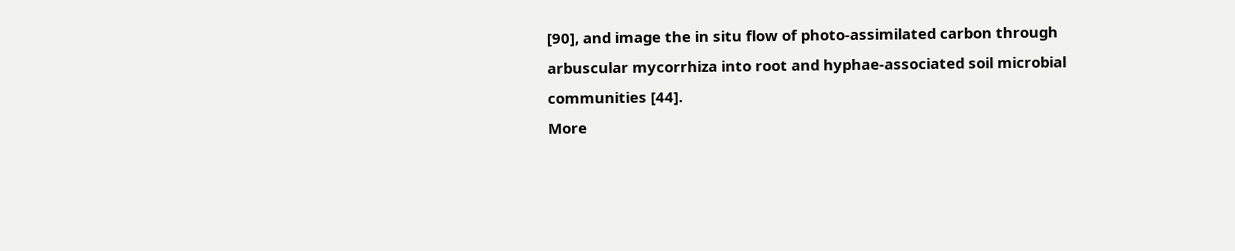[90], and image the in situ flow of photo-assimilated carbon through arbuscular mycorrhiza into root and hyphae-associated soil microbial communities [44].
More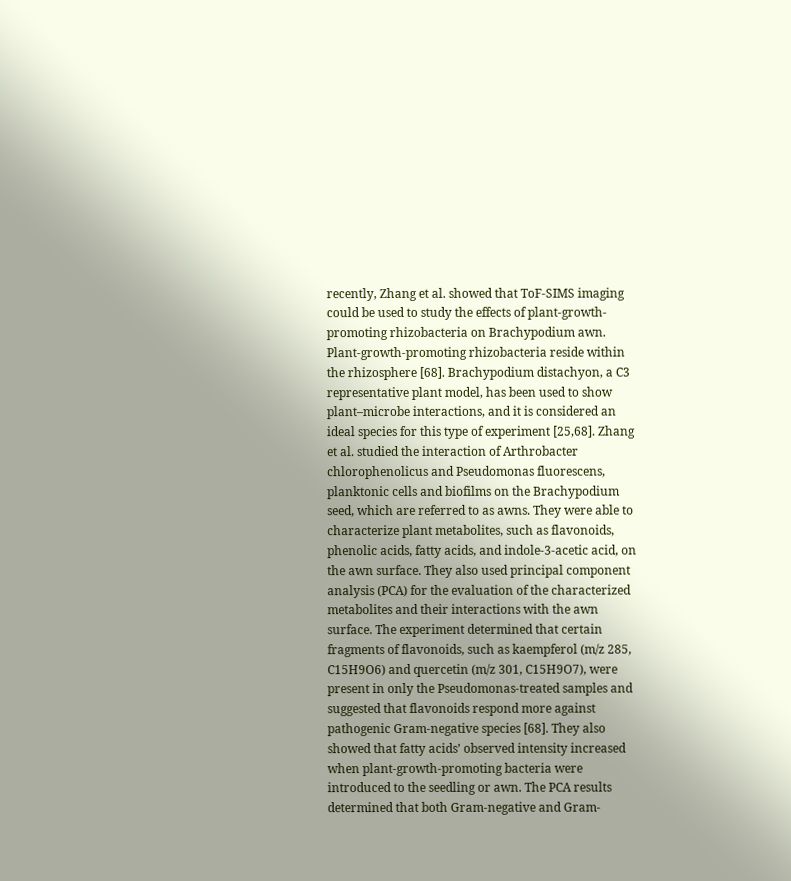recently, Zhang et al. showed that ToF-SIMS imaging could be used to study the effects of plant-growth-promoting rhizobacteria on Brachypodium awn. Plant-growth-promoting rhizobacteria reside within the rhizosphere [68]. Brachypodium distachyon, a C3 representative plant model, has been used to show plant–microbe interactions, and it is considered an ideal species for this type of experiment [25,68]. Zhang et al. studied the interaction of Arthrobacter chlorophenolicus and Pseudomonas fluorescens, planktonic cells and biofilms on the Brachypodium seed, which are referred to as awns. They were able to characterize plant metabolites, such as flavonoids, phenolic acids, fatty acids, and indole-3-acetic acid, on the awn surface. They also used principal component analysis (PCA) for the evaluation of the characterized metabolites and their interactions with the awn surface. The experiment determined that certain fragments of flavonoids, such as kaempferol (m/z 285, C15H9O6) and quercetin (m/z 301, C15H9O7), were present in only the Pseudomonas-treated samples and suggested that flavonoids respond more against pathogenic Gram-negative species [68]. They also showed that fatty acids’ observed intensity increased when plant-growth-promoting bacteria were introduced to the seedling or awn. The PCA results determined that both Gram-negative and Gram-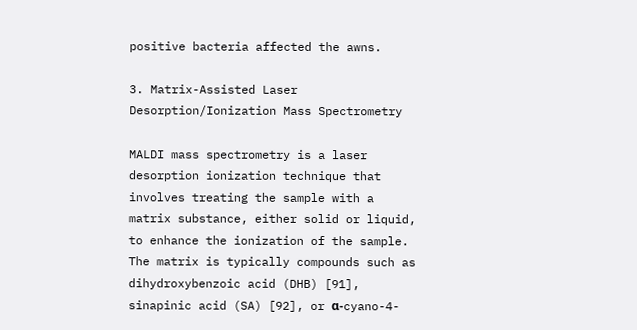positive bacteria affected the awns.

3. Matrix-Assisted Laser Desorption/Ionization Mass Spectrometry

MALDI mass spectrometry is a laser desorption ionization technique that involves treating the sample with a matrix substance, either solid or liquid, to enhance the ionization of the sample. The matrix is typically compounds such as dihydroxybenzoic acid (DHB) [91], sinapinic acid (SA) [92], or α-cyano-4-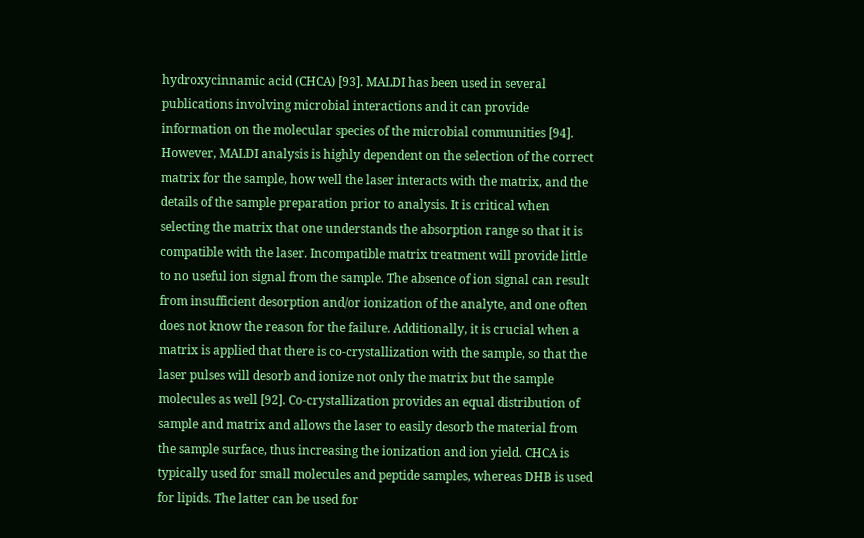hydroxycinnamic acid (CHCA) [93]. MALDI has been used in several publications involving microbial interactions and it can provide information on the molecular species of the microbial communities [94]. However, MALDI analysis is highly dependent on the selection of the correct matrix for the sample, how well the laser interacts with the matrix, and the details of the sample preparation prior to analysis. It is critical when selecting the matrix that one understands the absorption range so that it is compatible with the laser. Incompatible matrix treatment will provide little to no useful ion signal from the sample. The absence of ion signal can result from insufficient desorption and/or ionization of the analyte, and one often does not know the reason for the failure. Additionally, it is crucial when a matrix is applied that there is co-crystallization with the sample, so that the laser pulses will desorb and ionize not only the matrix but the sample molecules as well [92]. Co-crystallization provides an equal distribution of sample and matrix and allows the laser to easily desorb the material from the sample surface, thus increasing the ionization and ion yield. CHCA is typically used for small molecules and peptide samples, whereas DHB is used for lipids. The latter can be used for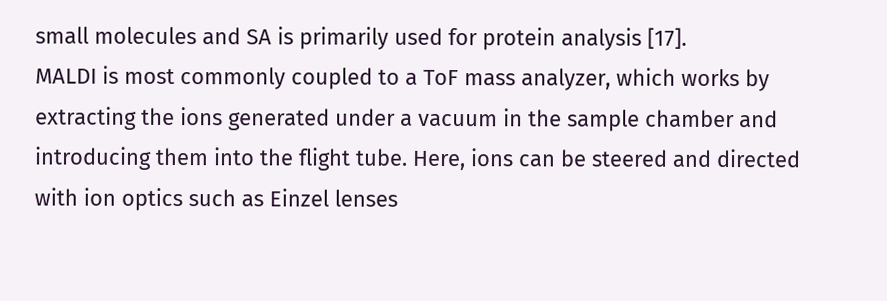small molecules and SA is primarily used for protein analysis [17].
MALDI is most commonly coupled to a ToF mass analyzer, which works by extracting the ions generated under a vacuum in the sample chamber and introducing them into the flight tube. Here, ions can be steered and directed with ion optics such as Einzel lenses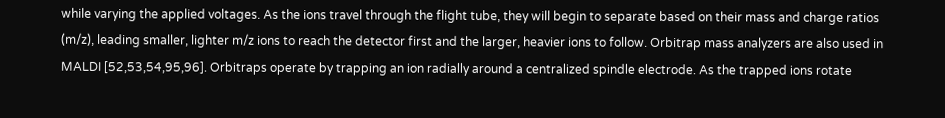while varying the applied voltages. As the ions travel through the flight tube, they will begin to separate based on their mass and charge ratios (m/z), leading smaller, lighter m/z ions to reach the detector first and the larger, heavier ions to follow. Orbitrap mass analyzers are also used in MALDI [52,53,54,95,96]. Orbitraps operate by trapping an ion radially around a centralized spindle electrode. As the trapped ions rotate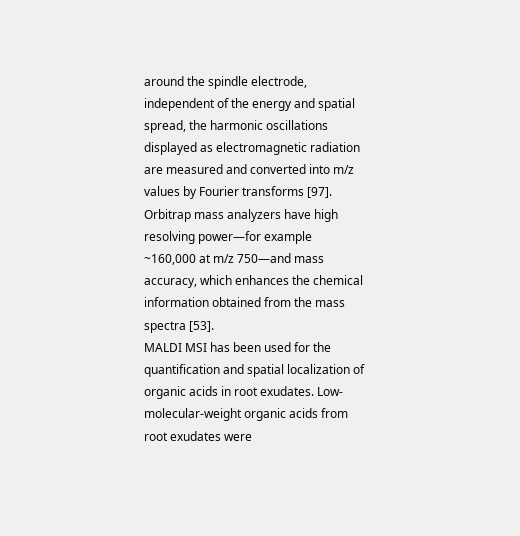around the spindle electrode, independent of the energy and spatial spread, the harmonic oscillations displayed as electromagnetic radiation are measured and converted into m/z values by Fourier transforms [97]. Orbitrap mass analyzers have high resolving power—for example ~160,000 at m/z 750—and mass accuracy, which enhances the chemical information obtained from the mass spectra [53].
MALDI MSI has been used for the quantification and spatial localization of organic acids in root exudates. Low-molecular-weight organic acids from root exudates were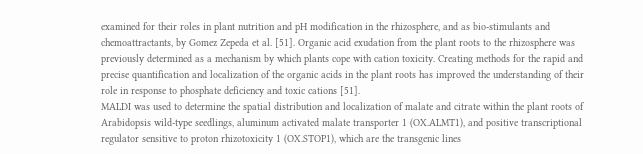examined for their roles in plant nutrition and pH modification in the rhizosphere, and as bio-stimulants and chemoattractants, by Gomez Zepeda et al. [51]. Organic acid exudation from the plant roots to the rhizosphere was previously determined as a mechanism by which plants cope with cation toxicity. Creating methods for the rapid and precise quantification and localization of the organic acids in the plant roots has improved the understanding of their role in response to phosphate deficiency and toxic cations [51].
MALDI was used to determine the spatial distribution and localization of malate and citrate within the plant roots of Arabidopsis wild-type seedlings, aluminum activated malate transporter 1 (OX.ALMT1), and positive transcriptional regulator sensitive to proton rhizotoxicity 1 (OX.STOP1), which are the transgenic lines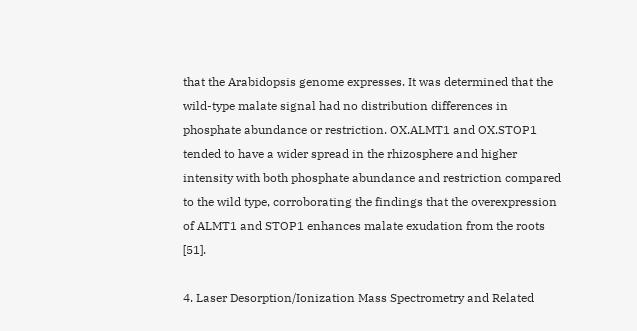that the Arabidopsis genome expresses. It was determined that the wild-type malate signal had no distribution differences in phosphate abundance or restriction. OX.ALMT1 and OX.STOP1 tended to have a wider spread in the rhizosphere and higher intensity with both phosphate abundance and restriction compared to the wild type, corroborating the findings that the overexpression of ALMT1 and STOP1 enhances malate exudation from the roots [51].

4. Laser Desorption/Ionization Mass Spectrometry and Related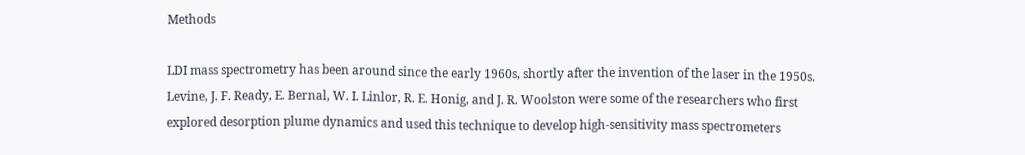Methods

LDI mass spectrometry has been around since the early 1960s, shortly after the invention of the laser in the 1950s. Levine, J. F. Ready, E. Bernal, W. I. Linlor, R. E. Honig, and J. R. Woolston were some of the researchers who first explored desorption plume dynamics and used this technique to develop high-sensitivity mass spectrometers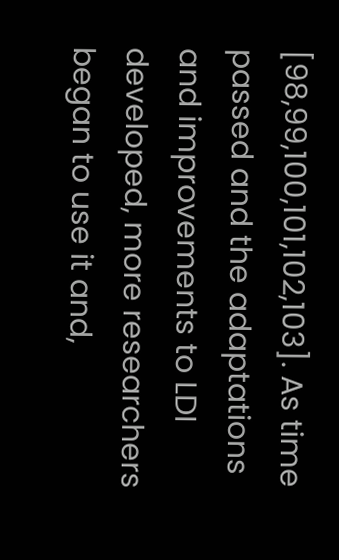[98,99,100,101,102,103]. As time passed and the adaptations and improvements to LDI developed, more researchers began to use it and,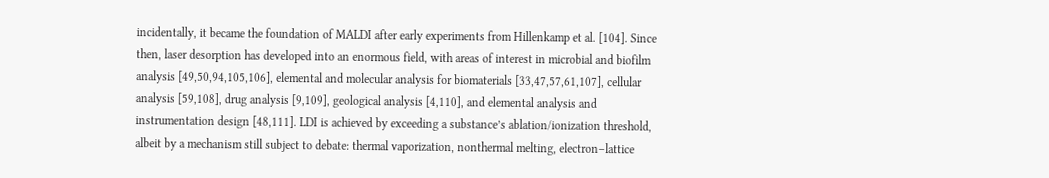incidentally, it became the foundation of MALDI after early experiments from Hillenkamp et al. [104]. Since then, laser desorption has developed into an enormous field, with areas of interest in microbial and biofilm analysis [49,50,94,105,106], elemental and molecular analysis for biomaterials [33,47,57,61,107], cellular analysis [59,108], drug analysis [9,109], geological analysis [4,110], and elemental analysis and instrumentation design [48,111]. LDI is achieved by exceeding a substance’s ablation/ionization threshold, albeit by a mechanism still subject to debate: thermal vaporization, nonthermal melting, electron–lattice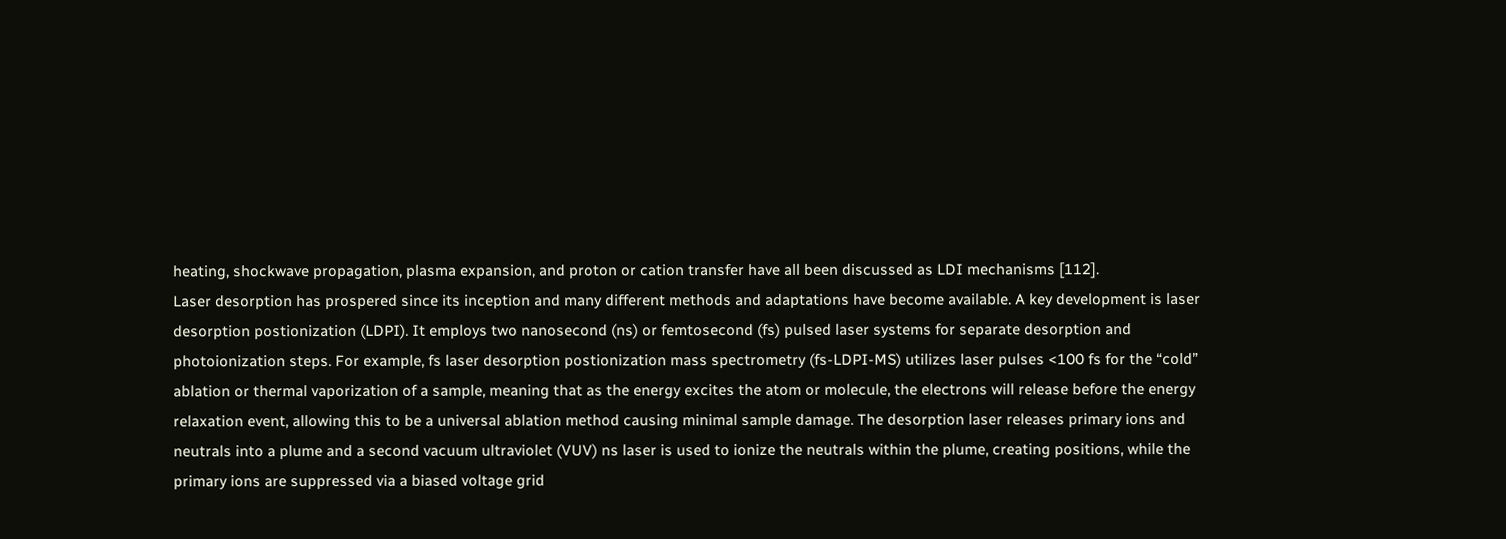heating, shockwave propagation, plasma expansion, and proton or cation transfer have all been discussed as LDI mechanisms [112].
Laser desorption has prospered since its inception and many different methods and adaptations have become available. A key development is laser desorption postionization (LDPI). It employs two nanosecond (ns) or femtosecond (fs) pulsed laser systems for separate desorption and photoionization steps. For example, fs laser desorption postionization mass spectrometry (fs-LDPI-MS) utilizes laser pulses <100 fs for the “cold” ablation or thermal vaporization of a sample, meaning that as the energy excites the atom or molecule, the electrons will release before the energy relaxation event, allowing this to be a universal ablation method causing minimal sample damage. The desorption laser releases primary ions and neutrals into a plume and a second vacuum ultraviolet (VUV) ns laser is used to ionize the neutrals within the plume, creating positions, while the primary ions are suppressed via a biased voltage grid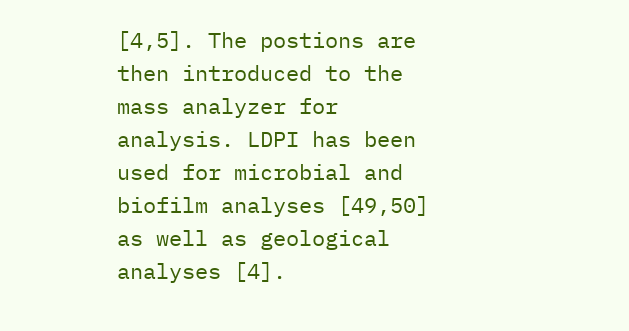[4,5]. The postions are then introduced to the mass analyzer for analysis. LDPI has been used for microbial and biofilm analyses [49,50] as well as geological analyses [4].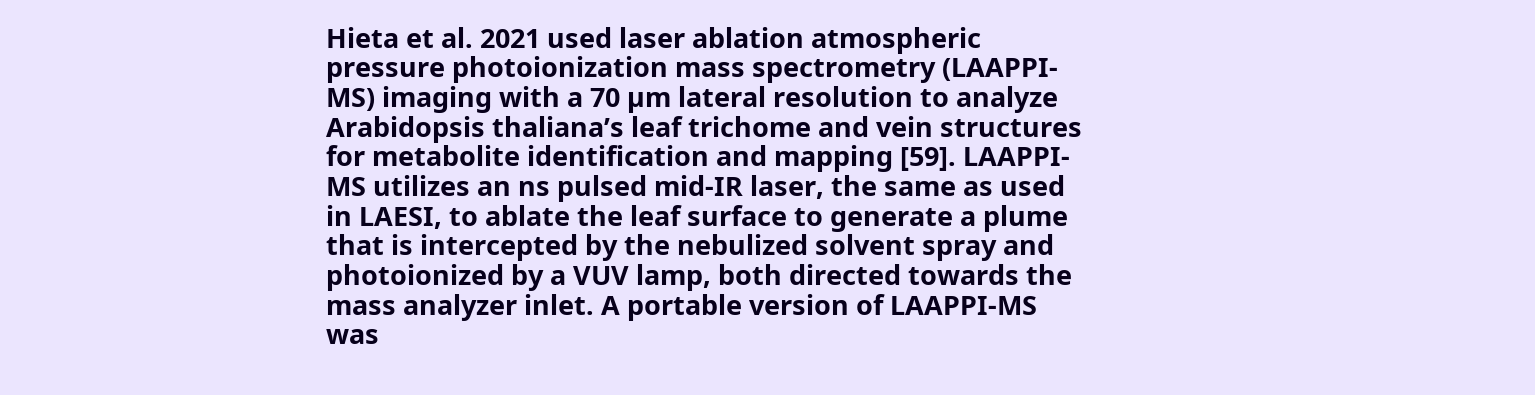Hieta et al. 2021 used laser ablation atmospheric pressure photoionization mass spectrometry (LAAPPI-MS) imaging with a 70 µm lateral resolution to analyze Arabidopsis thaliana’s leaf trichome and vein structures for metabolite identification and mapping [59]. LAAPPI-MS utilizes an ns pulsed mid-IR laser, the same as used in LAESI, to ablate the leaf surface to generate a plume that is intercepted by the nebulized solvent spray and photoionized by a VUV lamp, both directed towards the mass analyzer inlet. A portable version of LAAPPI-MS was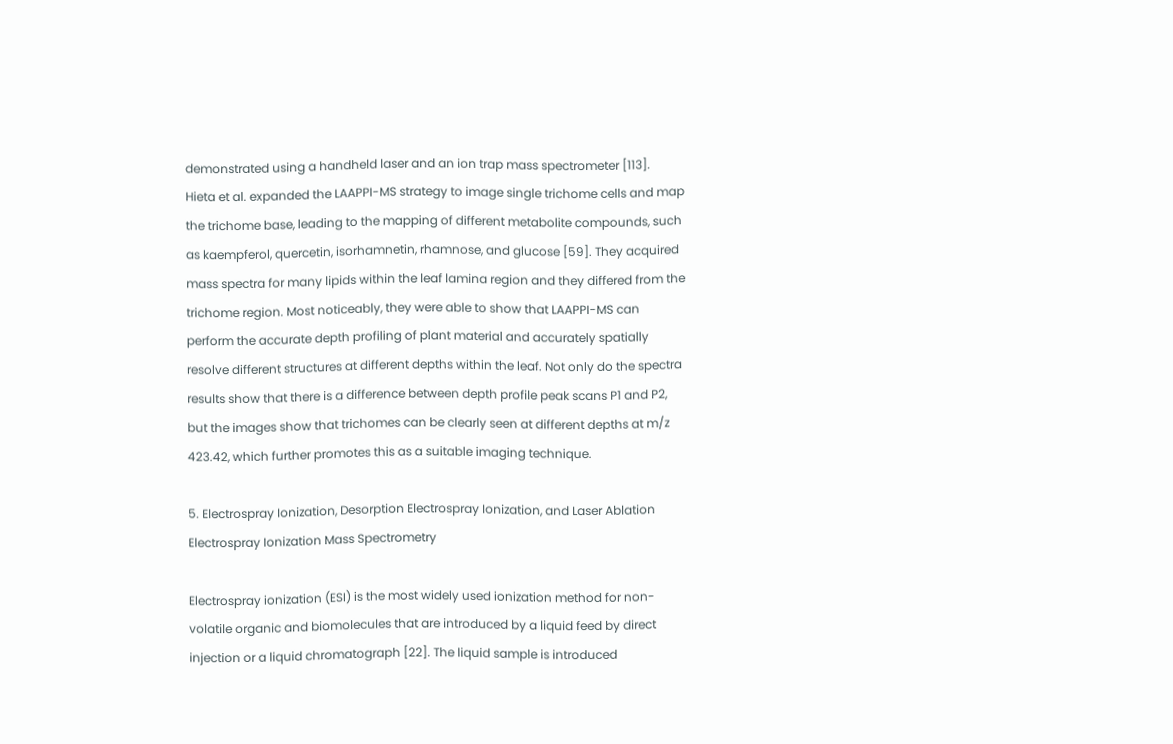demonstrated using a handheld laser and an ion trap mass spectrometer [113].
Hieta et al. expanded the LAAPPI-MS strategy to image single trichome cells and map the trichome base, leading to the mapping of different metabolite compounds, such as kaempferol, quercetin, isorhamnetin, rhamnose, and glucose [59]. They acquired mass spectra for many lipids within the leaf lamina region and they differed from the trichome region. Most noticeably, they were able to show that LAAPPI-MS can perform the accurate depth profiling of plant material and accurately spatially resolve different structures at different depths within the leaf. Not only do the spectra results show that there is a difference between depth profile peak scans P1 and P2, but the images show that trichomes can be clearly seen at different depths at m/z 423.42, which further promotes this as a suitable imaging technique.

5. Electrospray Ionization, Desorption Electrospray Ionization, and Laser Ablation Electrospray Ionization Mass Spectrometry

Electrospray ionization (ESI) is the most widely used ionization method for non-volatile organic and biomolecules that are introduced by a liquid feed by direct injection or a liquid chromatograph [22]. The liquid sample is introduced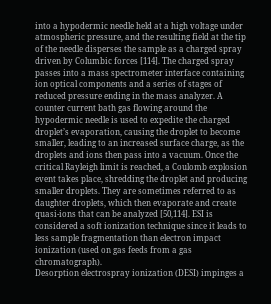into a hypodermic needle held at a high voltage under atmospheric pressure, and the resulting field at the tip of the needle disperses the sample as a charged spray driven by Columbic forces [114]. The charged spray passes into a mass spectrometer interface containing ion optical components and a series of stages of reduced pressure ending in the mass analyzer. A counter current bath gas flowing around the hypodermic needle is used to expedite the charged droplet’s evaporation, causing the droplet to become smaller, leading to an increased surface charge, as the droplets and ions then pass into a vacuum. Once the critical Rayleigh limit is reached, a Coulomb explosion event takes place, shredding the droplet and producing smaller droplets. They are sometimes referred to as daughter droplets, which then evaporate and create quasi-ions that can be analyzed [50,114]. ESI is considered a soft ionization technique since it leads to less sample fragmentation than electron impact ionization (used on gas feeds from a gas chromatograph).
Desorption electrospray ionization (DESI) impinges a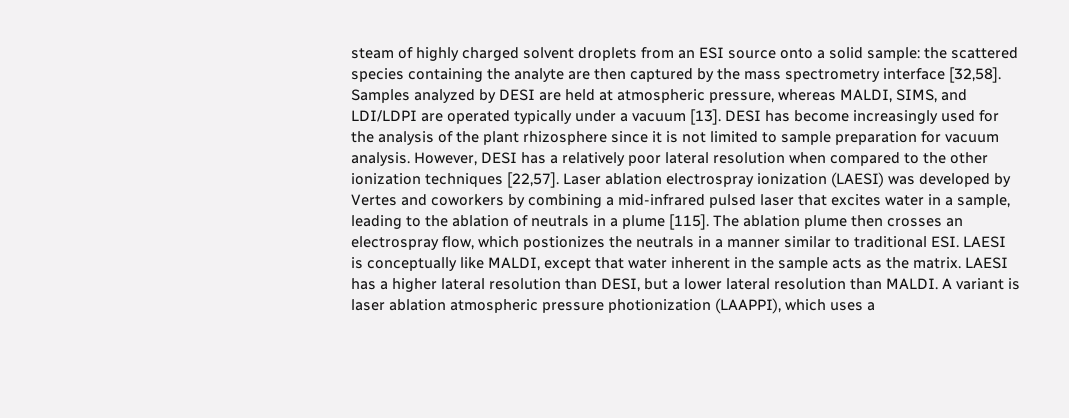steam of highly charged solvent droplets from an ESI source onto a solid sample: the scattered species containing the analyte are then captured by the mass spectrometry interface [32,58]. Samples analyzed by DESI are held at atmospheric pressure, whereas MALDI, SIMS, and LDI/LDPI are operated typically under a vacuum [13]. DESI has become increasingly used for the analysis of the plant rhizosphere since it is not limited to sample preparation for vacuum analysis. However, DESI has a relatively poor lateral resolution when compared to the other ionization techniques [22,57]. Laser ablation electrospray ionization (LAESI) was developed by Vertes and coworkers by combining a mid-infrared pulsed laser that excites water in a sample, leading to the ablation of neutrals in a plume [115]. The ablation plume then crosses an electrospray flow, which postionizes the neutrals in a manner similar to traditional ESI. LAESI is conceptually like MALDI, except that water inherent in the sample acts as the matrix. LAESI has a higher lateral resolution than DESI, but a lower lateral resolution than MALDI. A variant is laser ablation atmospheric pressure photionization (LAAPPI), which uses a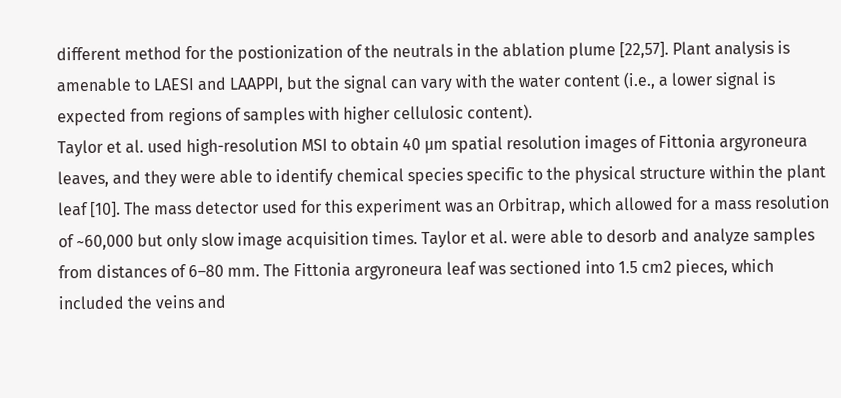different method for the postionization of the neutrals in the ablation plume [22,57]. Plant analysis is amenable to LAESI and LAAPPI, but the signal can vary with the water content (i.e., a lower signal is expected from regions of samples with higher cellulosic content).
Taylor et al. used high-resolution MSI to obtain 40 µm spatial resolution images of Fittonia argyroneura leaves, and they were able to identify chemical species specific to the physical structure within the plant leaf [10]. The mass detector used for this experiment was an Orbitrap, which allowed for a mass resolution of ~60,000 but only slow image acquisition times. Taylor et al. were able to desorb and analyze samples from distances of 6–80 mm. The Fittonia argyroneura leaf was sectioned into 1.5 cm2 pieces, which included the veins and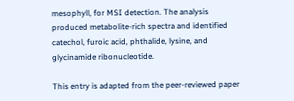mesophyll, for MSI detection. The analysis produced metabolite-rich spectra and identified catechol, furoic acid, phthalide, lysine, and glycinamide ribonucleotide.

This entry is adapted from the peer-reviewed paper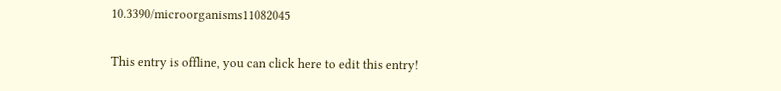10.3390/microorganisms11082045

This entry is offline, you can click here to edit this entry!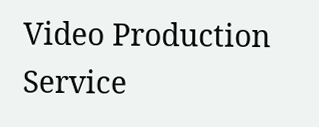Video Production Service